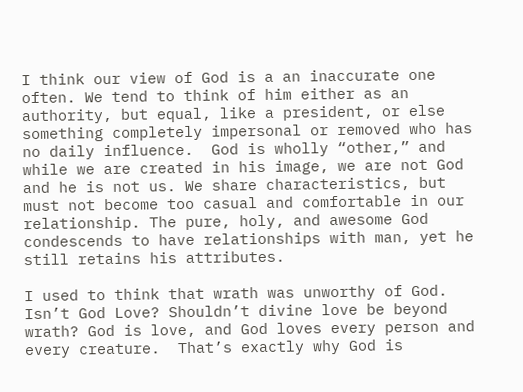I think our view of God is a an inaccurate one often. We tend to think of him either as an authority, but equal, like a president, or else something completely impersonal or removed who has no daily influence.  God is wholly “other,” and while we are created in his image, we are not God and he is not us. We share characteristics, but must not become too casual and comfortable in our relationship. The pure, holy, and awesome God condescends to have relationships with man, yet he still retains his attributes.

I used to think that wrath was unworthy of God. Isn’t God Love? Shouldn’t divine love be beyond wrath? God is love, and God loves every person and every creature.  That’s exactly why God is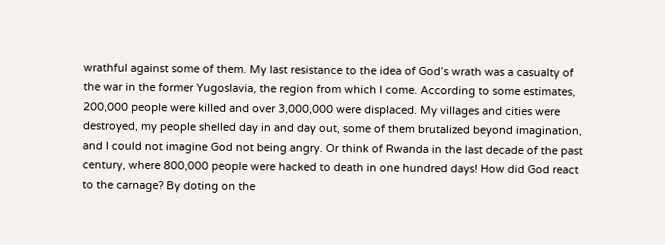wrathful against some of them. My last resistance to the idea of God’s wrath was a casualty of the war in the former Yugoslavia, the region from which I come. According to some estimates, 200,000 people were killed and over 3,000,000 were displaced. My villages and cities were destroyed, my people shelled day in and day out, some of them brutalized beyond imagination, and I could not imagine God not being angry. Or think of Rwanda in the last decade of the past century, where 800,000 people were hacked to death in one hundred days! How did God react to the carnage? By doting on the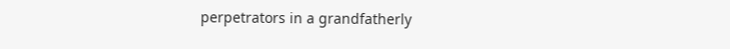perpetrators in a grandfatherly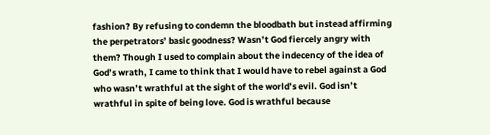fashion? By refusing to condemn the bloodbath but instead affirming the perpetrators’ basic goodness? Wasn’t God fiercely angry with them? Though I used to complain about the indecency of the idea of God’s wrath, I came to think that I would have to rebel against a God who wasn’t wrathful at the sight of the world’s evil. God isn’t wrathful in spite of being love. God is wrathful because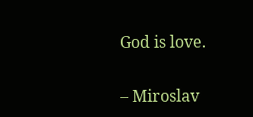God is love.

– Miroslav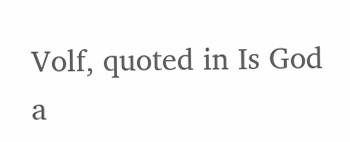Volf, quoted in Is God a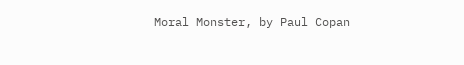Moral Monster, by Paul Copan